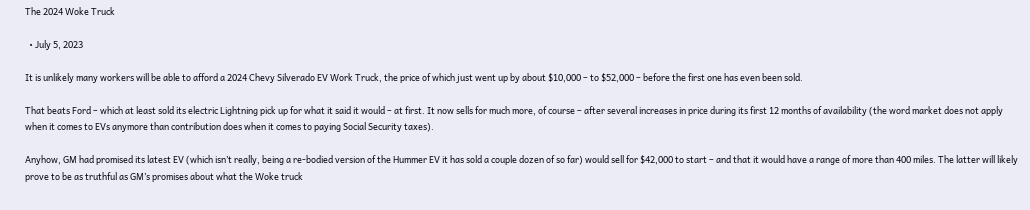The 2024 Woke Truck

  • July 5, 2023

It is unlikely many workers will be able to afford a 2024 Chevy Silverado EV Work Truck, the price of which just went up by about $10,000 – to $52,000 – before the first one has even been sold.

That beats Ford – which at least sold its electric Lightning pick up for what it said it would – at first. It now sells for much more, of course – after several increases in price during its first 12 months of availability (the word market does not apply when it comes to EVs anymore than contribution does when it comes to paying Social Security taxes).

Anyhow, GM had promised its latest EV (which isn’t really, being a re-bodied version of the Hummer EV it has sold a couple dozen of so far) would sell for $42,000 to start – and that it would have a range of more than 400 miles. The latter will likely prove to be as truthful as GM’s promises about what the Woke truck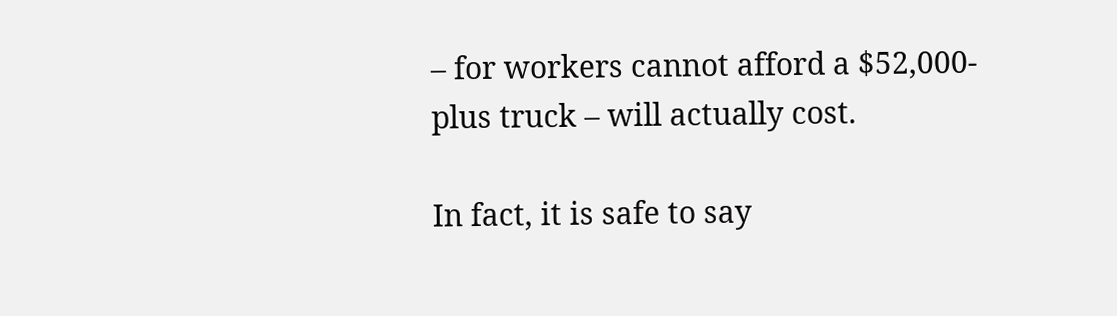– for workers cannot afford a $52,000-plus truck – will actually cost.

In fact, it is safe to say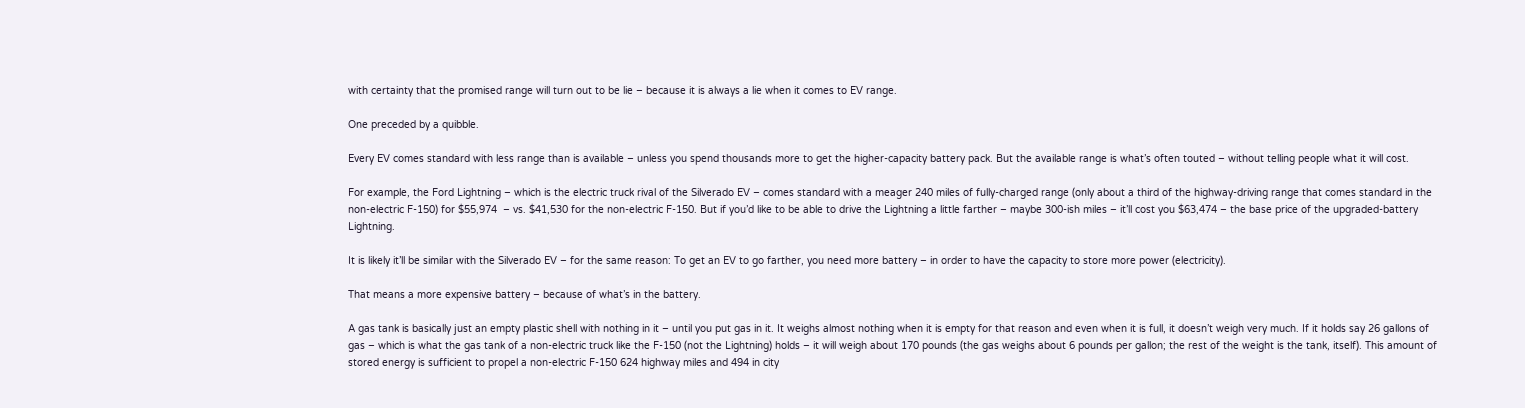with certainty that the promised range will turn out to be lie – because it is always a lie when it comes to EV range.

One preceded by a quibble.

Every EV comes standard with less range than is available – unless you spend thousands more to get the higher-capacity battery pack. But the available range is what’s often touted – without telling people what it will cost.

For example, the Ford Lightning – which is the electric truck rival of the Silverado EV – comes standard with a meager 240 miles of fully-charged range (only about a third of the highway-driving range that comes standard in the non-electric F-150) for $55,974  – vs. $41,530 for the non-electric F-150. But if you’d like to be able to drive the Lightning a little farther – maybe 300-ish miles – it’ll cost you $63,474 – the base price of the upgraded-battery Lightning.

It is likely it’ll be similar with the Silverado EV – for the same reason: To get an EV to go farther, you need more battery – in order to have the capacity to store more power (electricity).

That means a more expensive battery – because of what’s in the battery.

A gas tank is basically just an empty plastic shell with nothing in it – until you put gas in it. It weighs almost nothing when it is empty for that reason and even when it is full, it doesn’t weigh very much. If it holds say 26 gallons of gas – which is what the gas tank of a non-electric truck like the F-150 (not the Lightning) holds – it will weigh about 170 pounds (the gas weighs about 6 pounds per gallon; the rest of the weight is the tank, itself). This amount of stored energy is sufficient to propel a non-electric F-150 624 highway miles and 494 in city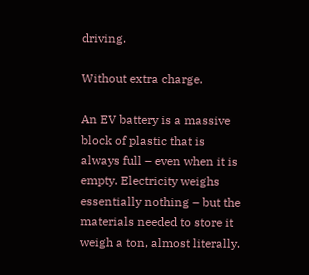driving.

Without extra charge.

An EV battery is a massive block of plastic that is always full – even when it is empty. Electricity weighs essentially nothing – but the materials needed to store it weigh a ton, almost literally.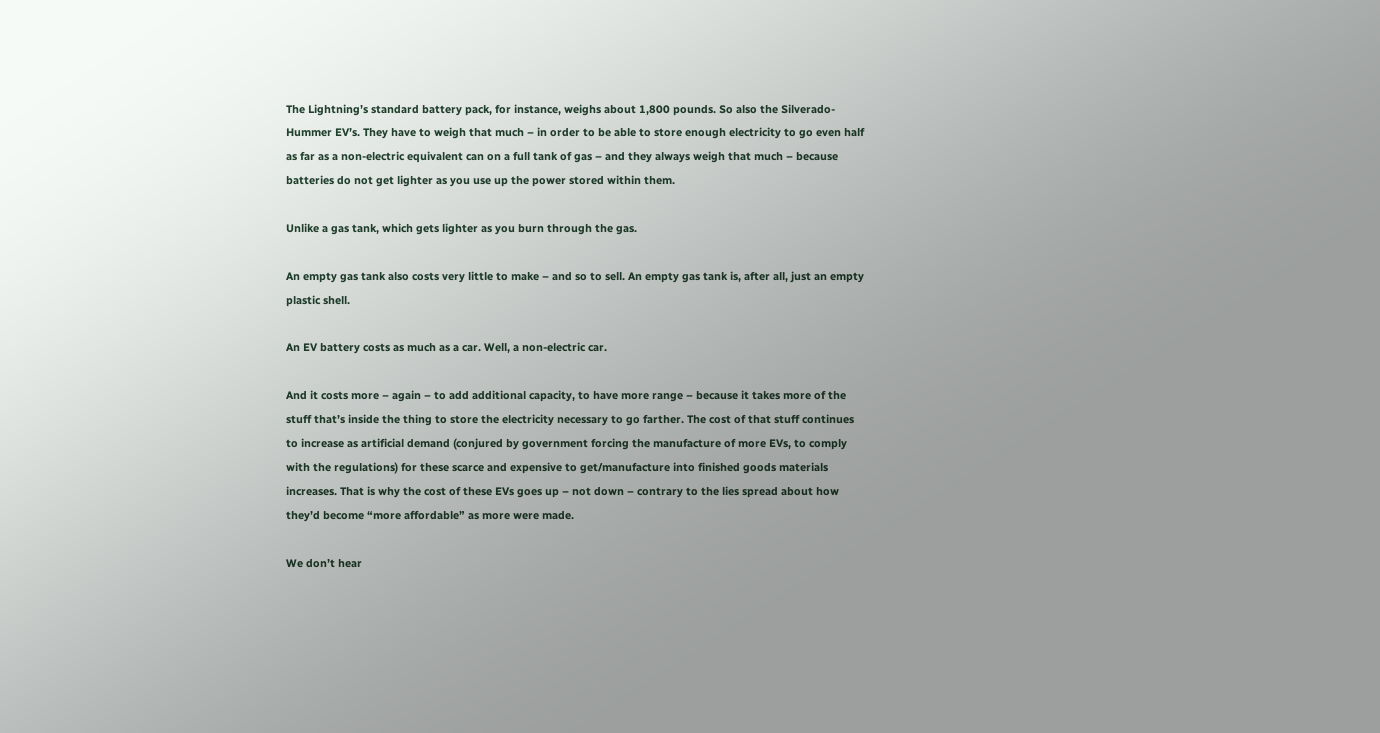The Lightning’s standard battery pack, for instance, weighs about 1,800 pounds. So also the Silverado-Hummer EV’s. They have to weigh that much – in order to be able to store enough electricity to go even half as far as a non-electric equivalent can on a full tank of gas – and they always weigh that much – because batteries do not get lighter as you use up the power stored within them.

Unlike a gas tank, which gets lighter as you burn through the gas.

An empty gas tank also costs very little to make – and so to sell. An empty gas tank is, after all, just an empty plastic shell.

An EV battery costs as much as a car. Well, a non-electric car.

And it costs more – again – to add additional capacity, to have more range – because it takes more of the stuff that’s inside the thing to store the electricity necessary to go farther. The cost of that stuff continues to increase as artificial demand (conjured by government forcing the manufacture of more EVs, to comply with the regulations) for these scarce and expensive to get/manufacture into finished goods materials increases. That is why the cost of these EVs goes up – not down – contrary to the lies spread about how they’d become “more affordable” as more were made.

We don’t hear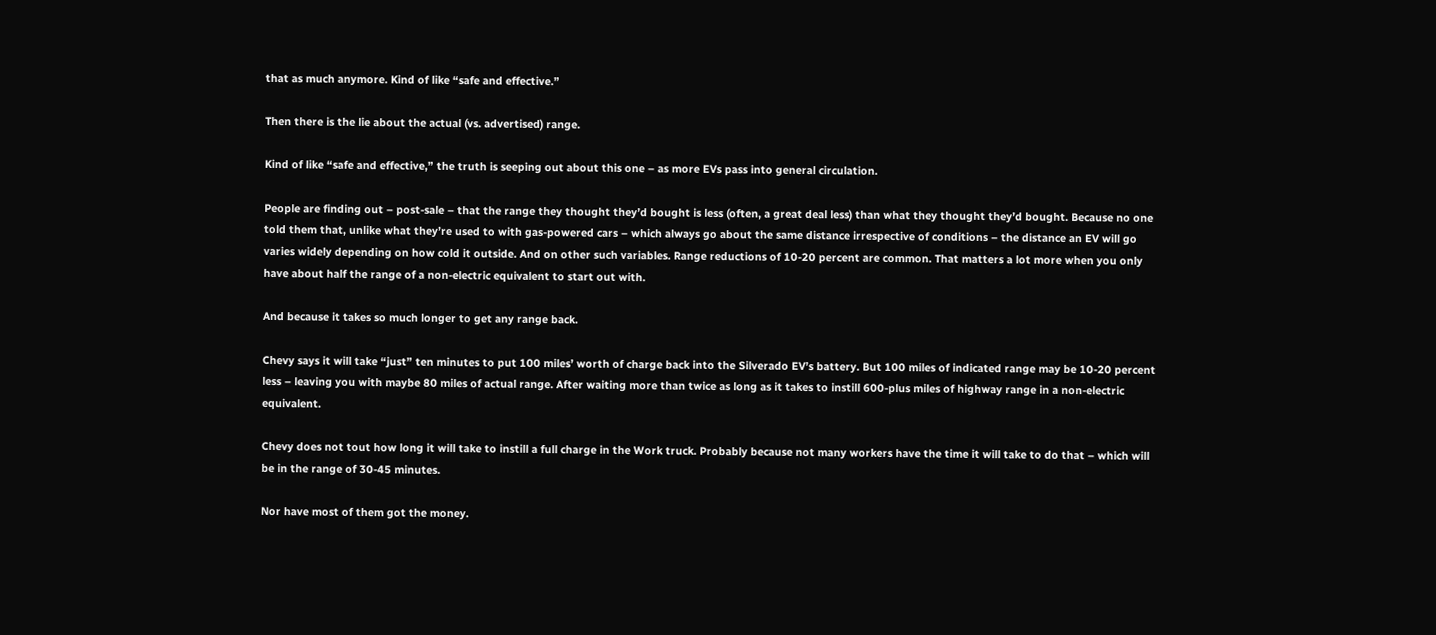that as much anymore. Kind of like “safe and effective.”

Then there is the lie about the actual (vs. advertised) range.

Kind of like “safe and effective,” the truth is seeping out about this one – as more EVs pass into general circulation.

People are finding out – post-sale – that the range they thought they’d bought is less (often, a great deal less) than what they thought they’d bought. Because no one told them that, unlike what they’re used to with gas-powered cars – which always go about the same distance irrespective of conditions – the distance an EV will go varies widely depending on how cold it outside. And on other such variables. Range reductions of 10-20 percent are common. That matters a lot more when you only have about half the range of a non-electric equivalent to start out with.

And because it takes so much longer to get any range back.

Chevy says it will take “just” ten minutes to put 100 miles’ worth of charge back into the Silverado EV’s battery. But 100 miles of indicated range may be 10-20 percent less – leaving you with maybe 80 miles of actual range. After waiting more than twice as long as it takes to instill 600-plus miles of highway range in a non-electric equivalent.

Chevy does not tout how long it will take to instill a full charge in the Work truck. Probably because not many workers have the time it will take to do that – which will be in the range of 30-45 minutes.

Nor have most of them got the money.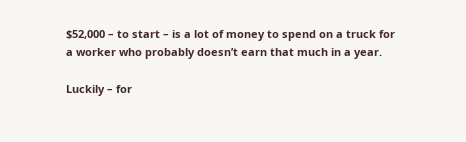$52,000 – to start – is a lot of money to spend on a truck for a worker who probably doesn’t earn that much in a year.

Luckily – for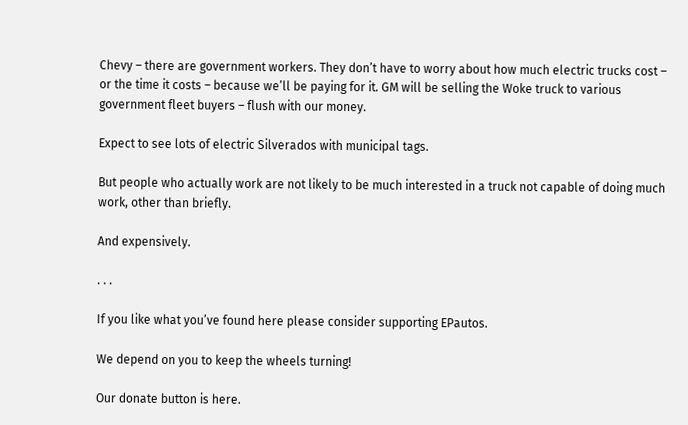Chevy – there are government workers. They don’t have to worry about how much electric trucks cost – or the time it costs – because we’ll be paying for it. GM will be selling the Woke truck to various government fleet buyers – flush with our money.

Expect to see lots of electric Silverados with municipal tags.

But people who actually work are not likely to be much interested in a truck not capable of doing much work, other than briefly.

And expensively.

. . .

If you like what you’ve found here please consider supporting EPautos.

We depend on you to keep the wheels turning!

Our donate button is here.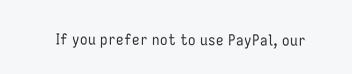If you prefer not to use PayPal, our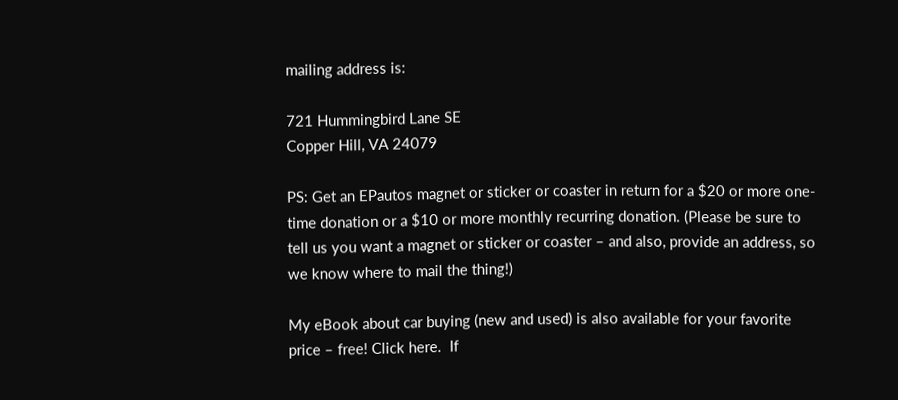mailing address is:

721 Hummingbird Lane SE
Copper Hill, VA 24079

PS: Get an EPautos magnet or sticker or coaster in return for a $20 or more one-time donation or a $10 or more monthly recurring donation. (Please be sure to tell us you want a magnet or sticker or coaster – and also, provide an address, so we know where to mail the thing!)

My eBook about car buying (new and used) is also available for your favorite price – free! Click here.  If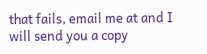that fails, email me at and I will send you a copy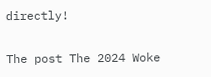directly!

The post The 2024 Woke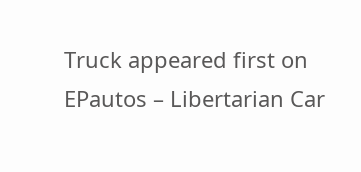Truck appeared first on EPautos – Libertarian Car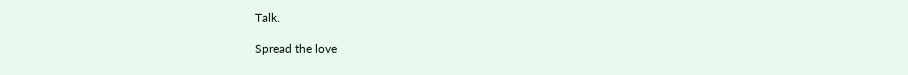Talk.

Spread the love